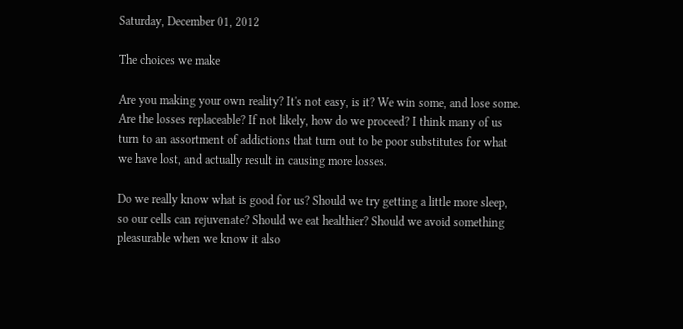Saturday, December 01, 2012

The choices we make

Are you making your own reality? It's not easy, is it? We win some, and lose some. Are the losses replaceable? If not likely, how do we proceed? I think many of us turn to an assortment of addictions that turn out to be poor substitutes for what we have lost, and actually result in causing more losses.

Do we really know what is good for us? Should we try getting a little more sleep, so our cells can rejuvenate? Should we eat healthier? Should we avoid something pleasurable when we know it also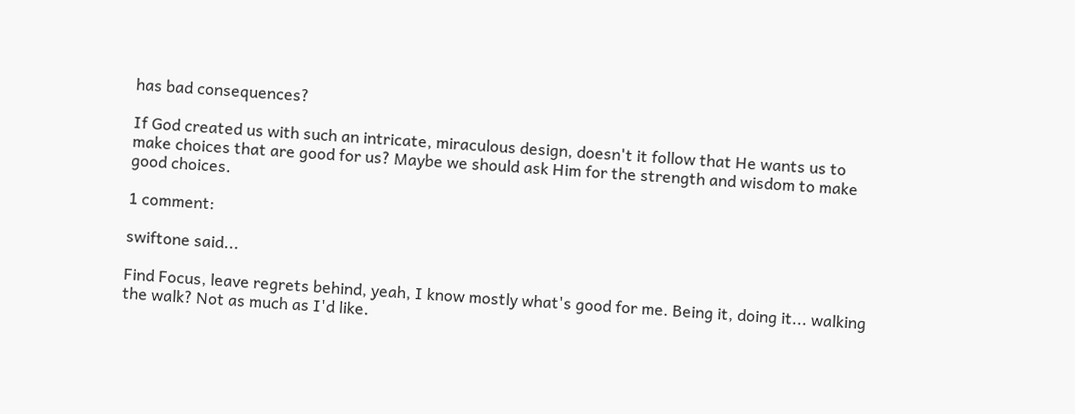has bad consequences?

If God created us with such an intricate, miraculous design, doesn't it follow that He wants us to make choices that are good for us? Maybe we should ask Him for the strength and wisdom to make good choices.

1 comment:

swiftone said...

Find Focus, leave regrets behind, yeah, I know mostly what's good for me. Being it, doing it... walking the walk? Not as much as I'd like.